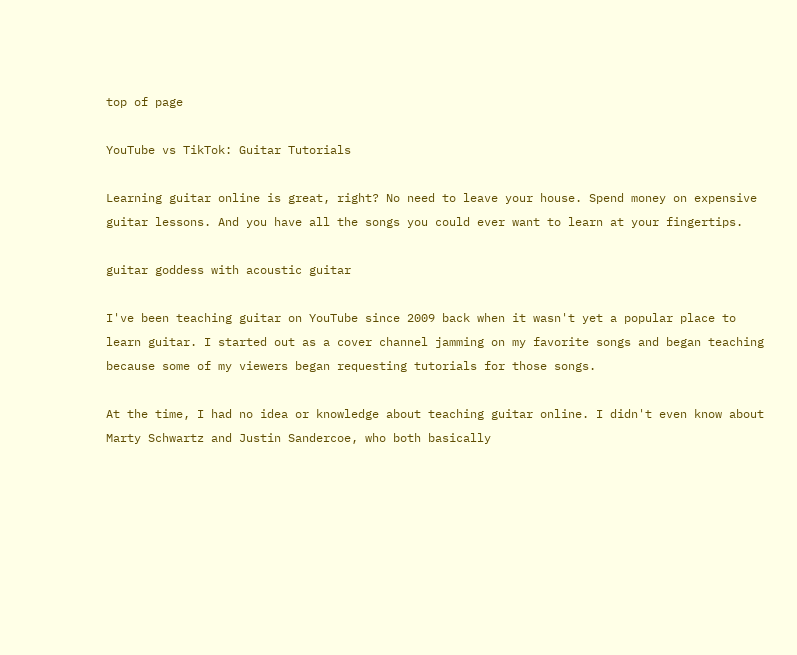top of page

YouTube vs TikTok: Guitar Tutorials

Learning guitar online is great, right? No need to leave your house. Spend money on expensive guitar lessons. And you have all the songs you could ever want to learn at your fingertips.

guitar goddess with acoustic guitar

I've been teaching guitar on YouTube since 2009 back when it wasn't yet a popular place to learn guitar. I started out as a cover channel jamming on my favorite songs and began teaching because some of my viewers began requesting tutorials for those songs.

At the time, I had no idea or knowledge about teaching guitar online. I didn't even know about Marty Schwartz and Justin Sandercoe, who both basically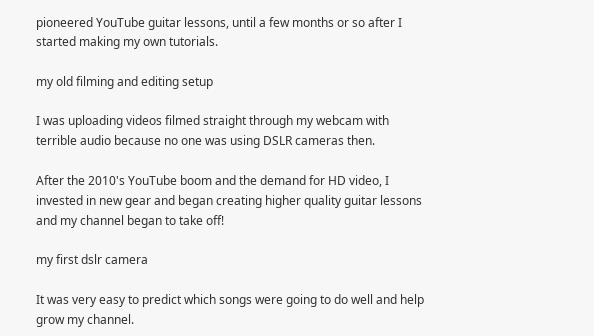pioneered YouTube guitar lessons, until a few months or so after I started making my own tutorials.

my old filming and editing setup

I was uploading videos filmed straight through my webcam with terrible audio because no one was using DSLR cameras then.

After the 2010's YouTube boom and the demand for HD video, I invested in new gear and began creating higher quality guitar lessons and my channel began to take off!

my first dslr camera

It was very easy to predict which songs were going to do well and help grow my channel.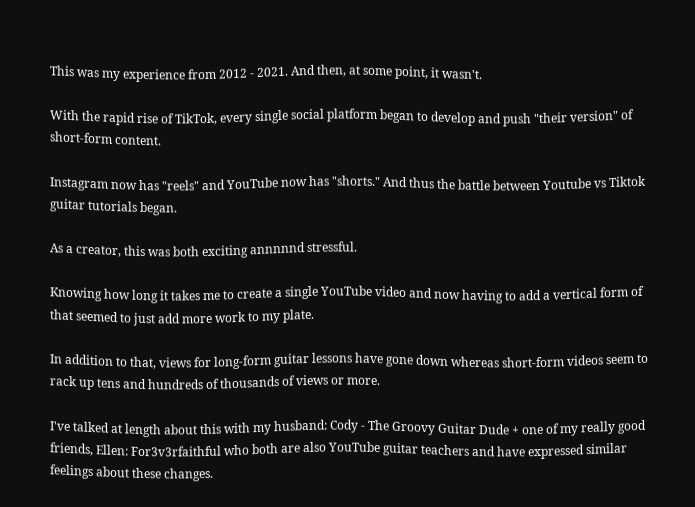This was my experience from 2012 - 2021. And then, at some point, it wasn't.

With the rapid rise of TikTok, every single social platform began to develop and push "their version" of short-form content.

Instagram now has "reels" and YouTube now has "shorts." And thus the battle between Youtube vs Tiktok guitar tutorials began.

As a creator, this was both exciting annnnnd stressful.

Knowing how long it takes me to create a single YouTube video and now having to add a vertical form of that seemed to just add more work to my plate.

In addition to that, views for long-form guitar lessons have gone down whereas short-form videos seem to rack up tens and hundreds of thousands of views or more.

I've talked at length about this with my husband: Cody - The Groovy Guitar Dude + one of my really good friends, Ellen: For3v3rfaithful who both are also YouTube guitar teachers and have expressed similar feelings about these changes.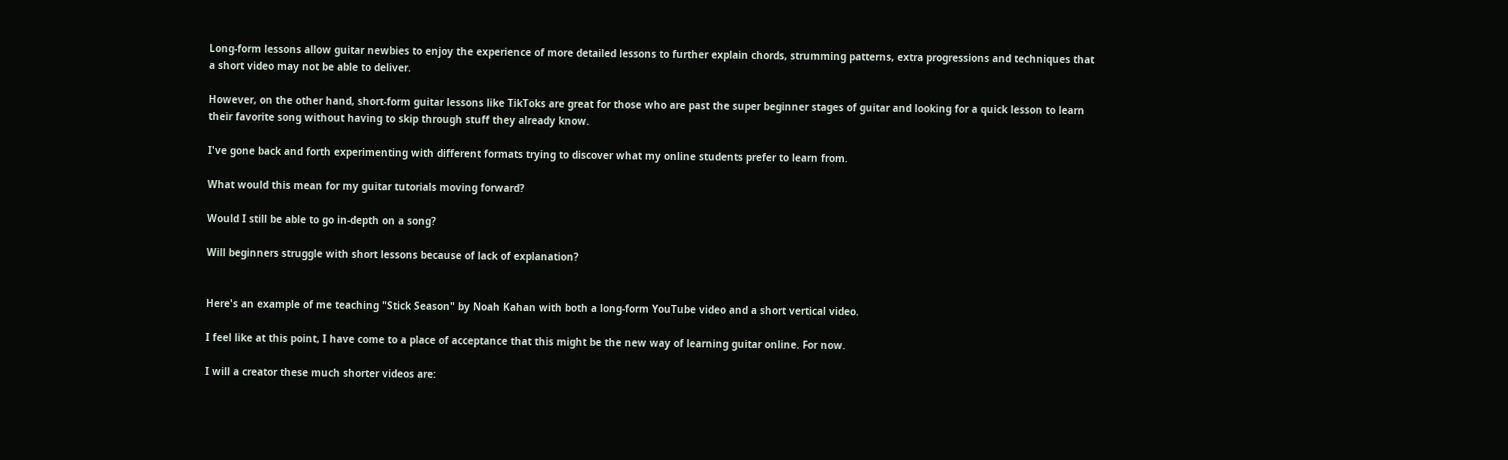Long-form lessons allow guitar newbies to enjoy the experience of more detailed lessons to further explain chords, strumming patterns, extra progressions and techniques that a short video may not be able to deliver.

However, on the other hand, short-form guitar lessons like TikToks are great for those who are past the super beginner stages of guitar and looking for a quick lesson to learn their favorite song without having to skip through stuff they already know.

I've gone back and forth experimenting with different formats trying to discover what my online students prefer to learn from.

What would this mean for my guitar tutorials moving forward?

Would I still be able to go in-depth on a song?

Will beginners struggle with short lessons because of lack of explanation?


Here's an example of me teaching "Stick Season" by Noah Kahan with both a long-form YouTube video and a short vertical video.

I feel like at this point, I have come to a place of acceptance that this might be the new way of learning guitar online. For now.

I will a creator these much shorter videos are: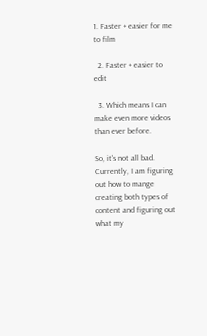1. Faster + easier for me to film

  2. Faster + easier to edit

  3. Which means I can make even more videos than ever before.

So, it's not all bad. Currently, I am figuring out how to mange creating both types of content and figuring out what my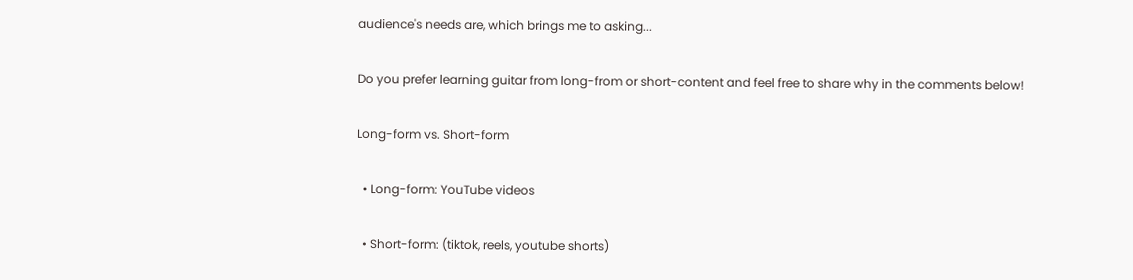audience's needs are, which brings me to asking...

Do you prefer learning guitar from long-from or short-content and feel free to share why in the comments below!

Long-form vs. Short-form

  • Long-form: YouTube videos

  • Short-form: (tiktok, reels, youtube shorts)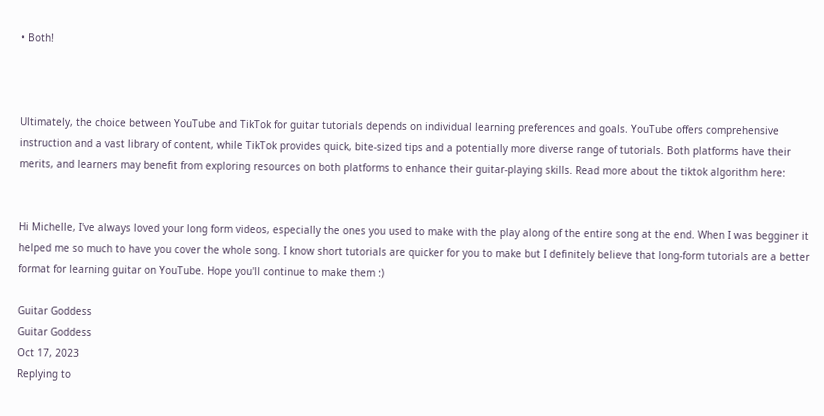• Both!



Ultimately, the choice between YouTube and TikTok for guitar tutorials depends on individual learning preferences and goals. YouTube offers comprehensive instruction and a vast library of content, while TikTok provides quick, bite-sized tips and a potentially more diverse range of tutorials. Both platforms have their merits, and learners may benefit from exploring resources on both platforms to enhance their guitar-playing skills. Read more about the tiktok algorithm here:


Hi Michelle, I've always loved your long form videos, especially the ones you used to make with the play along of the entire song at the end. When I was begginer it helped me so much to have you cover the whole song. I know short tutorials are quicker for you to make but I definitely believe that long-form tutorials are a better format for learning guitar on YouTube. Hope you'll continue to make them :)

Guitar Goddess
Guitar Goddess
Oct 17, 2023
Replying to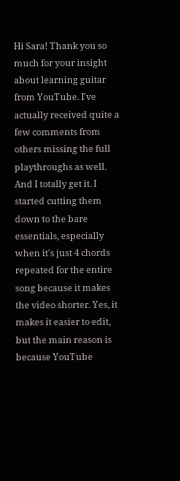Hi Sara! Thank you so much for your insight about learning guitar from YouTube. I've actually received quite a few comments from others missing the full playthroughs as well. And I totally get it. I started cutting them down to the bare essentials, especially when it's just 4 chords repeated for the entire song because it makes the video shorter. Yes, it makes it easier to edit, but the main reason is because YouTube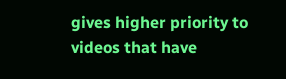gives higher priority to videos that have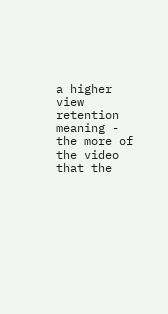a higher view retention meaning - the more of the video that the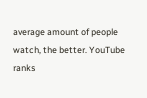average amount of people watch, the better. YouTube ranks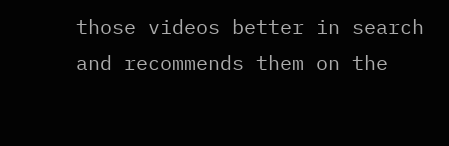those videos better in search and recommends them on the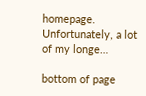homepage. Unfortunately, a lot of my longe…

bottom of page